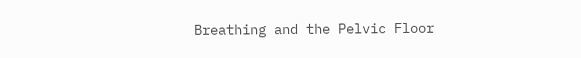Breathing and the Pelvic Floor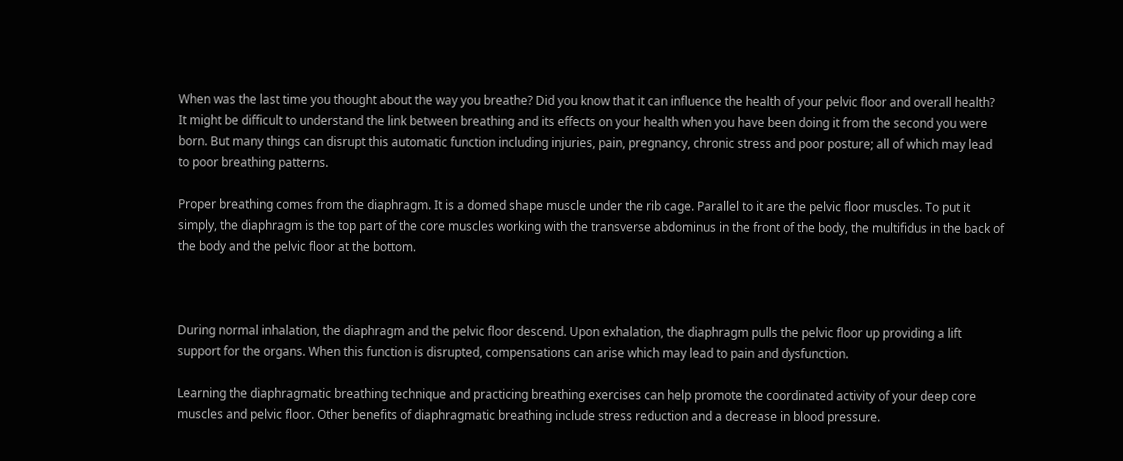When was the last time you thought about the way you breathe? Did you know that it can influence the health of your pelvic floor and overall health? It might be difficult to understand the link between breathing and its effects on your health when you have been doing it from the second you were born. But many things can disrupt this automatic function including injuries, pain, pregnancy, chronic stress and poor posture; all of which may lead to poor breathing patterns.

Proper breathing comes from the diaphragm. It is a domed shape muscle under the rib cage. Parallel to it are the pelvic floor muscles. To put it simply, the diaphragm is the top part of the core muscles working with the transverse abdominus in the front of the body, the multifidus in the back of the body and the pelvic floor at the bottom.



During normal inhalation, the diaphragm and the pelvic floor descend. Upon exhalation, the diaphragm pulls the pelvic floor up providing a lift support for the organs. When this function is disrupted, compensations can arise which may lead to pain and dysfunction.

Learning the diaphragmatic breathing technique and practicing breathing exercises can help promote the coordinated activity of your deep core muscles and pelvic floor. Other benefits of diaphragmatic breathing include stress reduction and a decrease in blood pressure.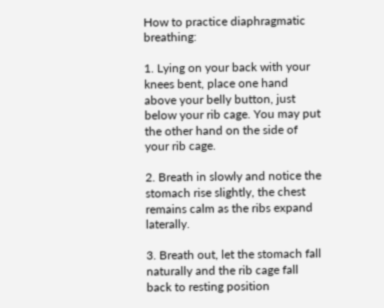How to practice diaphragmatic breathing:

1. Lying on your back with your knees bent, place one hand above your belly button, just below your rib cage. You may put the other hand on the side of your rib cage.

2. Breath in slowly and notice the stomach rise slightly, the chest remains calm as the ribs expand laterally.

3. Breath out, let the stomach fall naturally and the rib cage fall back to resting position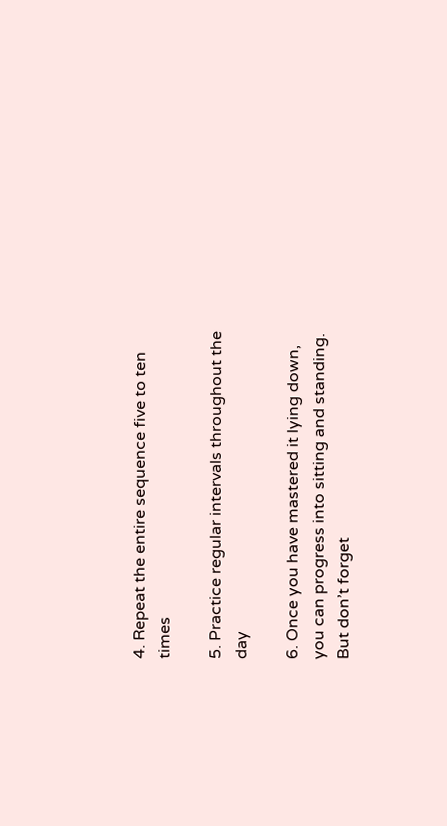4. Repeat the entire sequence five to ten times

5. Practice regular intervals throughout the day

6. Once you have mastered it lying down, you can progress into sitting and standing. But don’t forget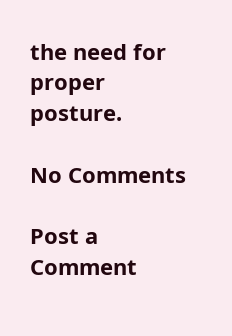the need for proper posture.

No Comments

Post a Comment